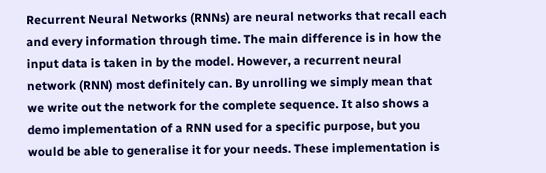Recurrent Neural Networks (RNNs) are neural networks that recall each and every information through time. The main difference is in how the input data is taken in by the model. However, a recurrent neural network (RNN) most definitely can. By unrolling we simply mean that we write out the network for the complete sequence. It also shows a demo implementation of a RNN used for a specific purpose, but you would be able to generalise it for your needs. These implementation is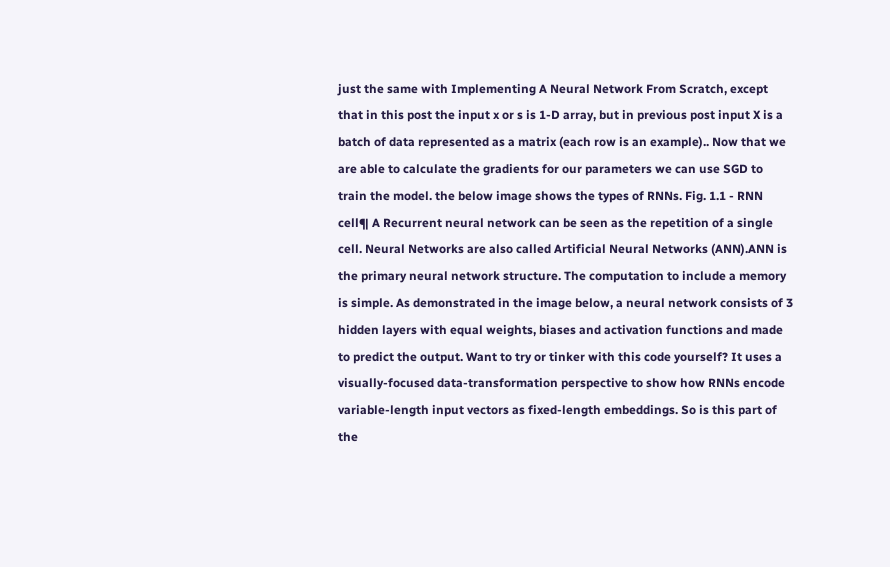just the same with Implementing A Neural Network From Scratch, except that in this post the input x or s is 1-D array, but in previous post input X is a batch of data represented as a matrix (each row is an example).. Now that we are able to calculate the gradients for our parameters we can use SGD to train the model. the below image shows the types of RNNs. Fig. 1.1 - RNN cell¶ A Recurrent neural network can be seen as the repetition of a single cell. Neural Networks are also called Artificial Neural Networks (ANN).ANN is the primary neural network structure. The computation to include a memory is simple. As demonstrated in the image below, a neural network consists of 3 hidden layers with equal weights, biases and activation functions and made to predict the output. Want to try or tinker with this code yourself? It uses a visually-focused data-transformation perspective to show how RNNs encode variable-length input vectors as fixed-length embeddings. So is this part of the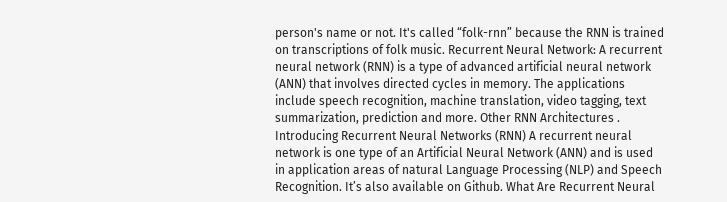person's name or not. It's called “folk-rnn” because the RNN is trained on transcriptions of folk music. Recurrent Neural Network: A recurrent neural network (RNN) is a type of advanced artificial neural network (ANN) that involves directed cycles in memory. The applications include speech recognition, machine translation, video tagging, text summarization, prediction and more. Other RNN Architectures . Introducing Recurrent Neural Networks (RNN) A recurrent neural network is one type of an Artificial Neural Network (ANN) and is used in application areas of natural Language Processing (NLP) and Speech Recognition. It’s also available on Github. What Are Recurrent Neural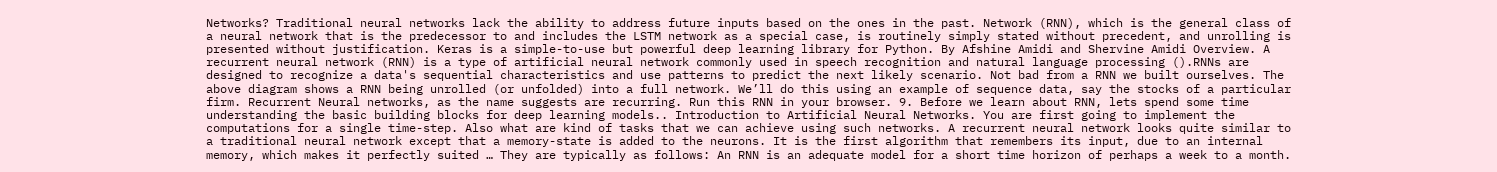Networks? Traditional neural networks lack the ability to address future inputs based on the ones in the past. Network (RNN), which is the general class of a neural network that is the predecessor to and includes the LSTM network as a special case, is routinely simply stated without precedent, and unrolling is presented without justification. Keras is a simple-to-use but powerful deep learning library for Python. By Afshine Amidi and Shervine Amidi Overview. A recurrent neural network (RNN) is a type of artificial neural network commonly used in speech recognition and natural language processing ().RNNs are designed to recognize a data's sequential characteristics and use patterns to predict the next likely scenario. Not bad from a RNN we built ourselves. The above diagram shows a RNN being unrolled (or unfolded) into a full network. We’ll do this using an example of sequence data, say the stocks of a particular firm. Recurrent Neural networks, as the name suggests are recurring. Run this RNN in your browser. 9. Before we learn about RNN, lets spend some time understanding the basic building blocks for deep learning models.. Introduction to Artificial Neural Networks. You are first going to implement the computations for a single time-step. Also what are kind of tasks that we can achieve using such networks. A recurrent neural network looks quite similar to a traditional neural network except that a memory-state is added to the neurons. It is the first algorithm that remembers its input, due to an internal memory, which makes it perfectly suited … They are typically as follows: An RNN is an adequate model for a short time horizon of perhaps a week to a month.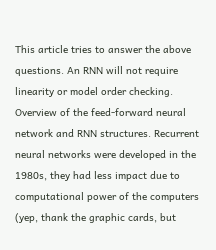This article tries to answer the above questions. An RNN will not require linearity or model order checking. Overview of the feed-forward neural network and RNN structures. Recurrent neural networks were developed in the 1980s, they had less impact due to computational power of the computers (yep, thank the graphic cards, but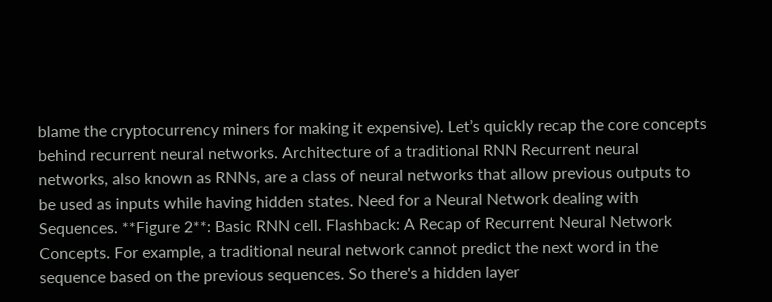blame the cryptocurrency miners for making it expensive). Let’s quickly recap the core concepts behind recurrent neural networks. Architecture of a traditional RNN Recurrent neural networks, also known as RNNs, are a class of neural networks that allow previous outputs to be used as inputs while having hidden states. Need for a Neural Network dealing with Sequences. **Figure 2**: Basic RNN cell. Flashback: A Recap of Recurrent Neural Network Concepts. For example, a traditional neural network cannot predict the next word in the sequence based on the previous sequences. So there's a hidden layer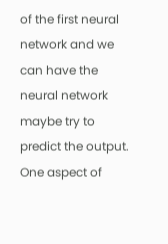of the first neural network and we can have the neural network maybe try to predict the output. One aspect of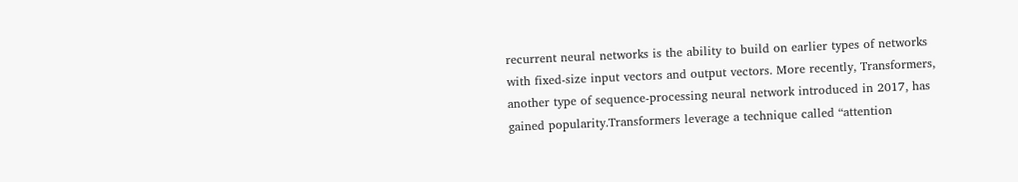recurrent neural networks is the ability to build on earlier types of networks with fixed-size input vectors and output vectors. More recently, Transformers, another type of sequence-processing neural network introduced in 2017, has gained popularity.Transformers leverage a technique called “attention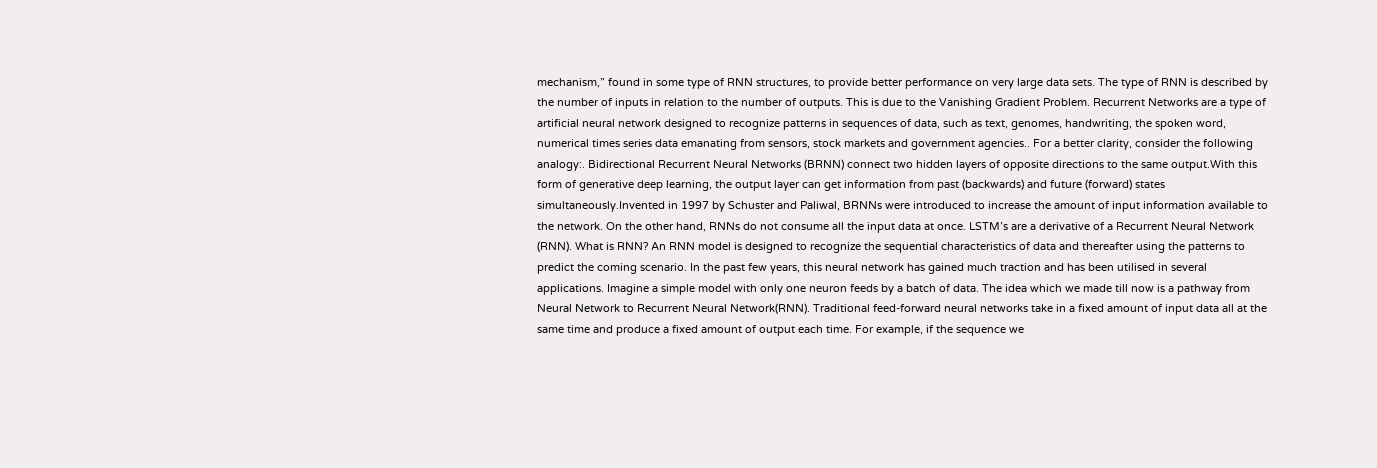mechanism,” found in some type of RNN structures, to provide better performance on very large data sets. The type of RNN is described by the number of inputs in relation to the number of outputs. This is due to the Vanishing Gradient Problem. Recurrent Networks are a type of artificial neural network designed to recognize patterns in sequences of data, such as text, genomes, handwriting, the spoken word, numerical times series data emanating from sensors, stock markets and government agencies.. For a better clarity, consider the following analogy:. Bidirectional Recurrent Neural Networks (BRNN) connect two hidden layers of opposite directions to the same output.With this form of generative deep learning, the output layer can get information from past (backwards) and future (forward) states simultaneously.Invented in 1997 by Schuster and Paliwal, BRNNs were introduced to increase the amount of input information available to the network. On the other hand, RNNs do not consume all the input data at once. LSTM’s are a derivative of a Recurrent Neural Network (RNN). What is RNN? An RNN model is designed to recognize the sequential characteristics of data and thereafter using the patterns to predict the coming scenario. In the past few years, this neural network has gained much traction and has been utilised in several applications. Imagine a simple model with only one neuron feeds by a batch of data. The idea which we made till now is a pathway from Neural Network to Recurrent Neural Network(RNN). Traditional feed-forward neural networks take in a fixed amount of input data all at the same time and produce a fixed amount of output each time. For example, if the sequence we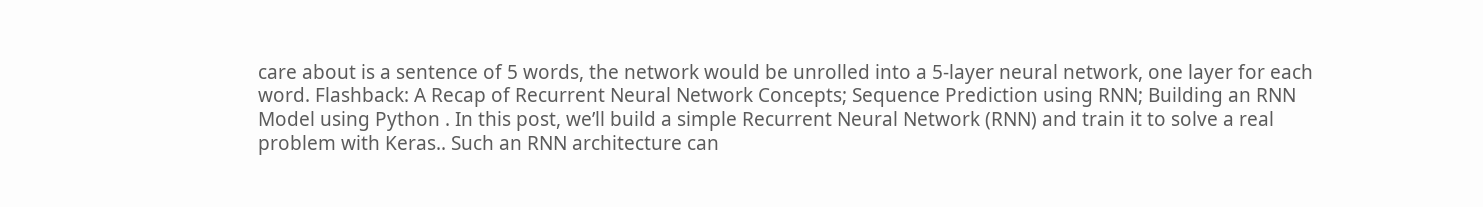care about is a sentence of 5 words, the network would be unrolled into a 5-layer neural network, one layer for each word. Flashback: A Recap of Recurrent Neural Network Concepts; Sequence Prediction using RNN; Building an RNN Model using Python . In this post, we’ll build a simple Recurrent Neural Network (RNN) and train it to solve a real problem with Keras.. Such an RNN architecture can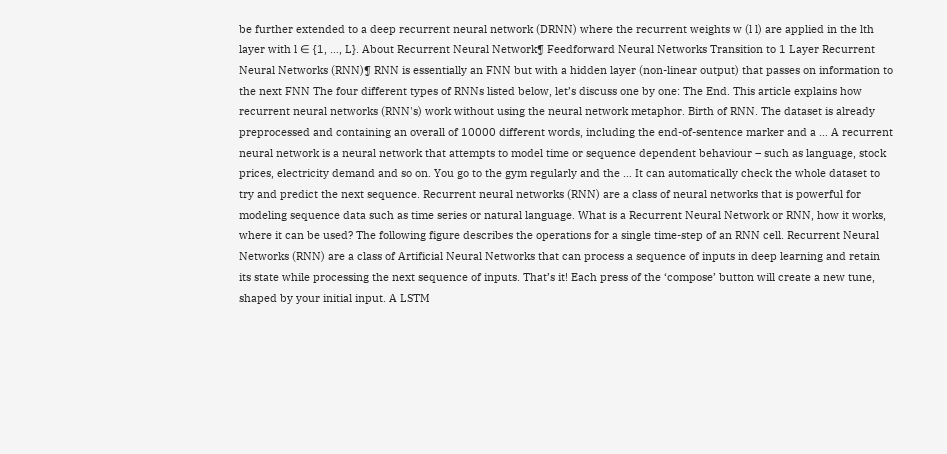be further extended to a deep recurrent neural network (DRNN) where the recurrent weights w (l l) are applied in the lth layer with l ∈ {1, …, L}. About Recurrent Neural Network¶ Feedforward Neural Networks Transition to 1 Layer Recurrent Neural Networks (RNN)¶ RNN is essentially an FNN but with a hidden layer (non-linear output) that passes on information to the next FNN The four different types of RNNs listed below, let’s discuss one by one: The End. This article explains how recurrent neural networks (RNN's) work without using the neural network metaphor. Birth of RNN. The dataset is already preprocessed and containing an overall of 10000 different words, including the end-of-sentence marker and a … A recurrent neural network is a neural network that attempts to model time or sequence dependent behaviour – such as language, stock prices, electricity demand and so on. You go to the gym regularly and the … It can automatically check the whole dataset to try and predict the next sequence. Recurrent neural networks (RNN) are a class of neural networks that is powerful for modeling sequence data such as time series or natural language. What is a Recurrent Neural Network or RNN, how it works, where it can be used? The following figure describes the operations for a single time-step of an RNN cell. Recurrent Neural Networks (RNN) are a class of Artificial Neural Networks that can process a sequence of inputs in deep learning and retain its state while processing the next sequence of inputs. That’s it! Each press of the ‘compose’ button will create a new tune, shaped by your initial input. A LSTM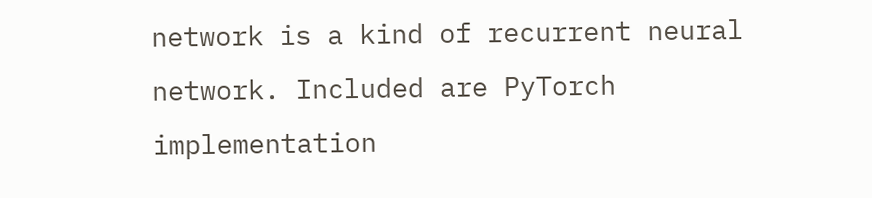network is a kind of recurrent neural network. Included are PyTorch implementation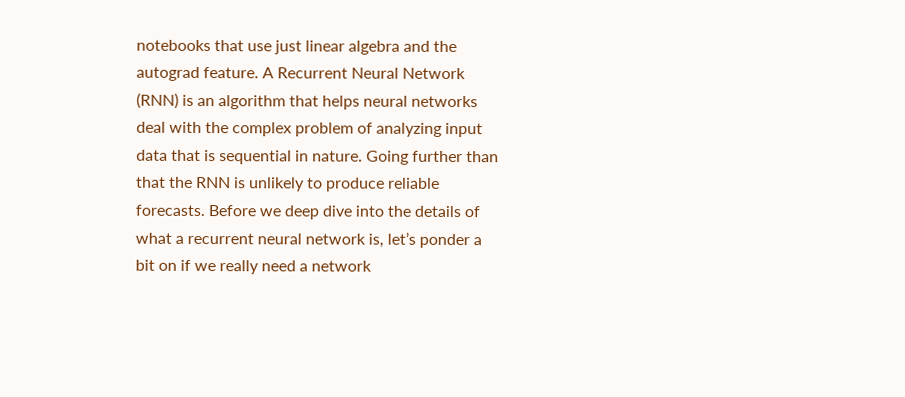notebooks that use just linear algebra and the autograd feature. A Recurrent Neural Network (RNN) is an algorithm that helps neural networks deal with the complex problem of analyzing input data that is sequential in nature. Going further than that the RNN is unlikely to produce reliable forecasts. Before we deep dive into the details of what a recurrent neural network is, let’s ponder a bit on if we really need a network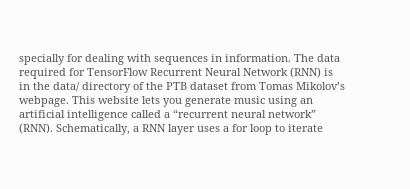specially for dealing with sequences in information. The data required for TensorFlow Recurrent Neural Network (RNN) is in the data/ directory of the PTB dataset from Tomas Mikolov’s webpage. This website lets you generate music using an artificial intelligence called a “recurrent neural network” (RNN). Schematically, a RNN layer uses a for loop to iterate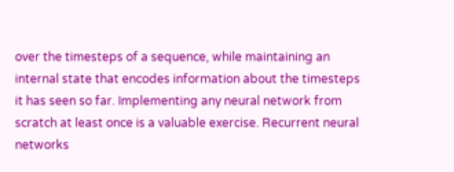over the timesteps of a sequence, while maintaining an internal state that encodes information about the timesteps it has seen so far. Implementing any neural network from scratch at least once is a valuable exercise. Recurrent neural networks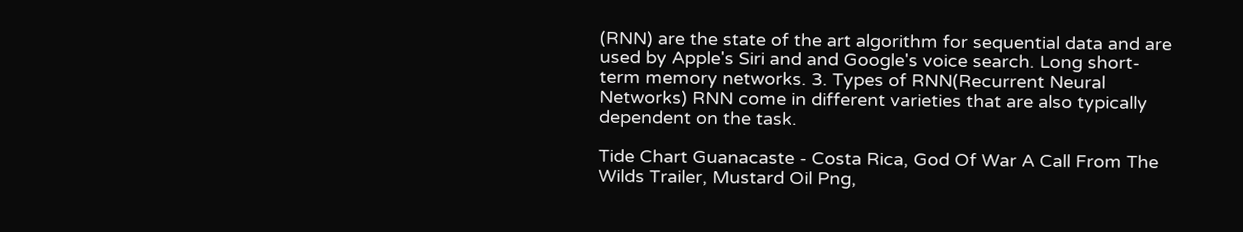(RNN) are the state of the art algorithm for sequential data and are used by Apple's Siri and and Google's voice search. Long short-term memory networks. 3. Types of RNN(Recurrent Neural Networks) RNN come in different varieties that are also typically dependent on the task.

Tide Chart Guanacaste - Costa Rica, God Of War A Call From The Wilds Trailer, Mustard Oil Png,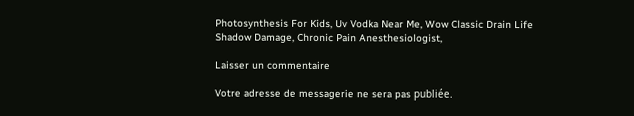Photosynthesis For Kids, Uv Vodka Near Me, Wow Classic Drain Life Shadow Damage, Chronic Pain Anesthesiologist,

Laisser un commentaire

Votre adresse de messagerie ne sera pas publiée.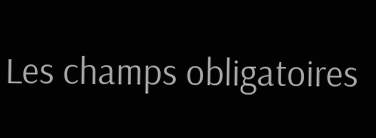Les champs obligatoires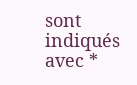sont indiqués avec *